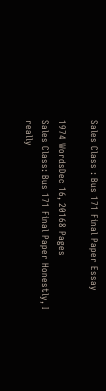Sales Class : Bus 171 Final Paper Essay

1974 WordsDec 16, 20168 Pages
Sales Class: Bus 171 Final Paper Honestly, I really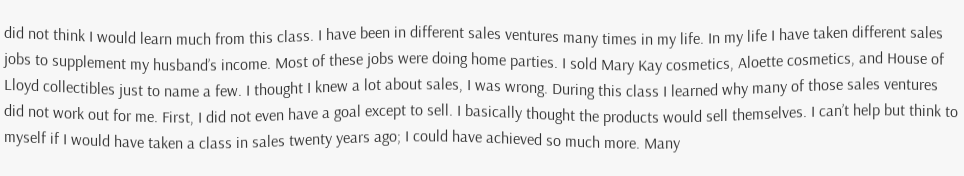did not think I would learn much from this class. I have been in different sales ventures many times in my life. In my life I have taken different sales jobs to supplement my husband’s income. Most of these jobs were doing home parties. I sold Mary Kay cosmetics, Aloette cosmetics, and House of Lloyd collectibles just to name a few. I thought I knew a lot about sales, I was wrong. During this class I learned why many of those sales ventures did not work out for me. First, I did not even have a goal except to sell. I basically thought the products would sell themselves. I can’t help but think to myself if I would have taken a class in sales twenty years ago; I could have achieved so much more. Many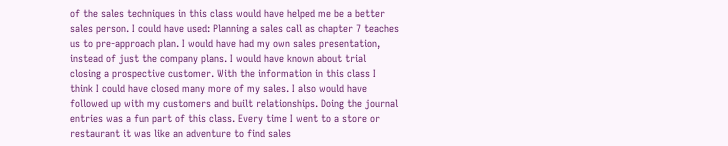of the sales techniques in this class would have helped me be a better sales person. I could have used: Planning a sales call as chapter 7 teaches us to pre-approach plan. I would have had my own sales presentation, instead of just the company plans. I would have known about trial closing a prospective customer. With the information in this class I think I could have closed many more of my sales. I also would have followed up with my customers and built relationships. Doing the journal entries was a fun part of this class. Every time I went to a store or restaurant it was like an adventure to find sales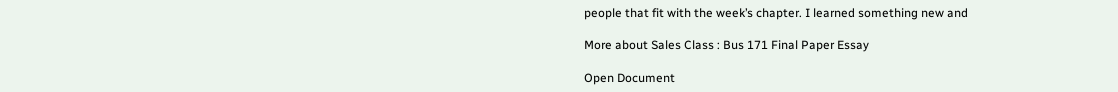people that fit with the week’s chapter. I learned something new and

More about Sales Class : Bus 171 Final Paper Essay

Open Document